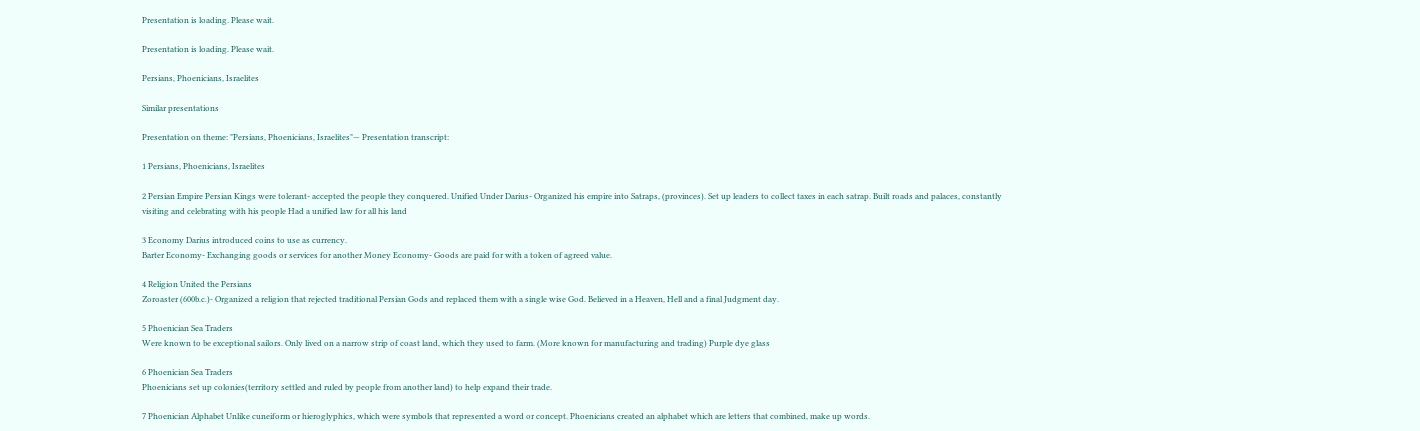Presentation is loading. Please wait.

Presentation is loading. Please wait.

Persians, Phoenicians, Israelites

Similar presentations

Presentation on theme: "Persians, Phoenicians, Israelites"— Presentation transcript:

1 Persians, Phoenicians, Israelites

2 Persian Empire Persian Kings were tolerant- accepted the people they conquered. Unified Under Darius- Organized his empire into Satraps, (provinces). Set up leaders to collect taxes in each satrap. Built roads and palaces, constantly visiting and celebrating with his people Had a unified law for all his land

3 Economy Darius introduced coins to use as currency.
Barter Economy- Exchanging goods or services for another Money Economy- Goods are paid for with a token of agreed value.

4 Religion United the Persians
Zoroaster (600b.c.)- Organized a religion that rejected traditional Persian Gods and replaced them with a single wise God. Believed in a Heaven, Hell and a final Judgment day.

5 Phoenician Sea Traders
Were known to be exceptional sailors. Only lived on a narrow strip of coast land, which they used to farm. (More known for manufacturing and trading) Purple dye glass

6 Phoenician Sea Traders
Phoenicians set up colonies(territory settled and ruled by people from another land) to help expand their trade.

7 Phoenician Alphabet Unlike cuneiform or hieroglyphics, which were symbols that represented a word or concept. Phoenicians created an alphabet which are letters that combined, make up words.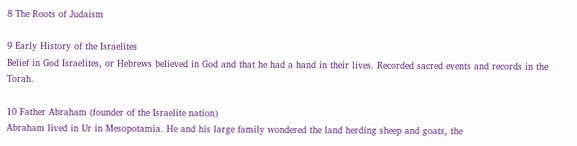8 The Roots of Judaism

9 Early History of the Israelites
Belief in God Israelites, or Hebrews believed in God and that he had a hand in their lives. Recorded sacred events and records in the Torah.

10 Father Abraham (founder of the Israelite nation)
Abraham lived in Ur in Mesopotamia. He and his large family wondered the land herding sheep and goats, the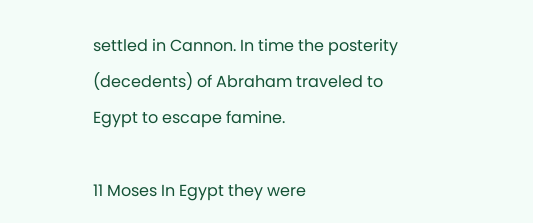settled in Cannon. In time the posterity (decedents) of Abraham traveled to Egypt to escape famine.

11 Moses In Egypt they were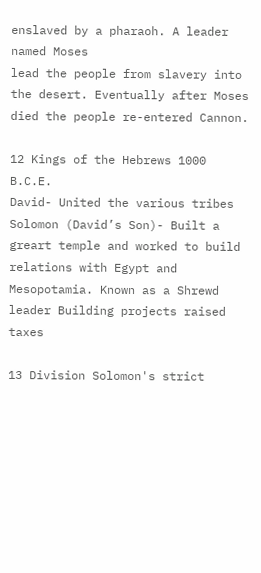enslaved by a pharaoh. A leader named Moses
lead the people from slavery into the desert. Eventually after Moses died the people re-entered Cannon.

12 Kings of the Hebrews 1000 B.C.E.
David- United the various tribes Solomon (David’s Son)- Built a greart temple and worked to build relations with Egypt and Mesopotamia. Known as a Shrewd leader Building projects raised taxes

13 Division Solomon's strict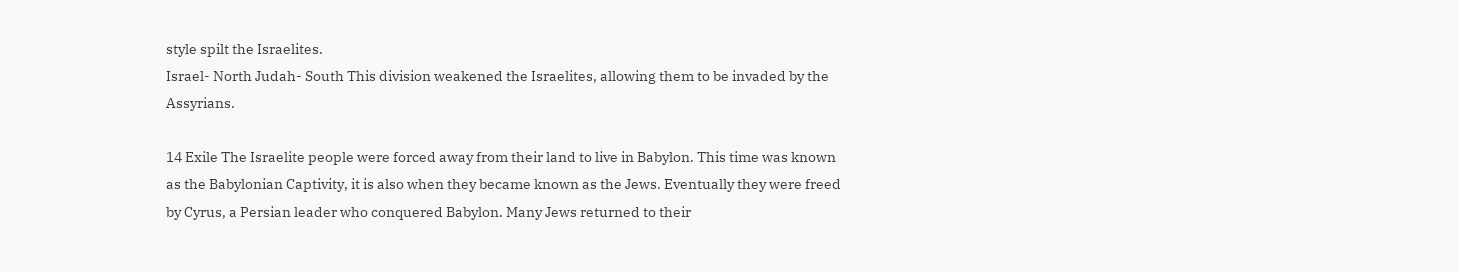style spilt the Israelites.
Israel- North Judah- South This division weakened the Israelites, allowing them to be invaded by the Assyrians.

14 Exile The Israelite people were forced away from their land to live in Babylon. This time was known as the Babylonian Captivity, it is also when they became known as the Jews. Eventually they were freed by Cyrus, a Persian leader who conquered Babylon. Many Jews returned to their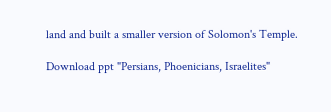land and built a smaller version of Solomon's Temple.

Download ppt "Persians, Phoenicians, Israelites"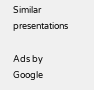Similar presentations

Ads by Google